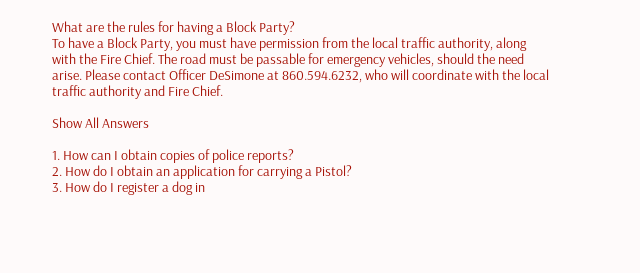What are the rules for having a Block Party?
To have a Block Party, you must have permission from the local traffic authority, along with the Fire Chief. The road must be passable for emergency vehicles, should the need arise. Please contact Officer DeSimone at 860.594.6232, who will coordinate with the local traffic authority and Fire Chief.

Show All Answers

1. How can I obtain copies of police reports?
2. How do I obtain an application for carrying a Pistol?
3. How do I register a dog in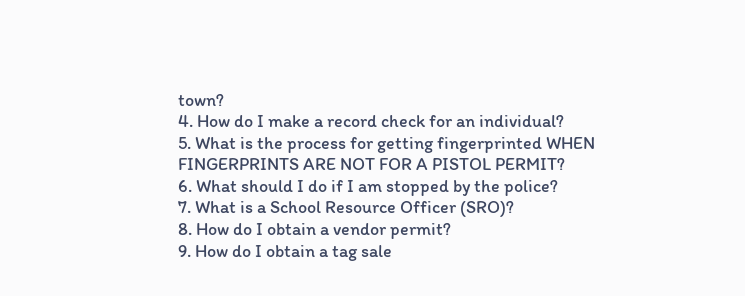town?
4. How do I make a record check for an individual?
5. What is the process for getting fingerprinted WHEN FINGERPRINTS ARE NOT FOR A PISTOL PERMIT?
6. What should I do if I am stopped by the police?
7. What is a School Resource Officer (SRO)?
8. How do I obtain a vendor permit?
9. How do I obtain a tag sale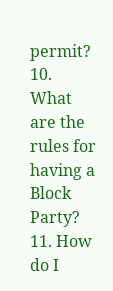permit?
10. What are the rules for having a Block Party?
11. How do I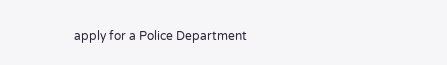apply for a Police Department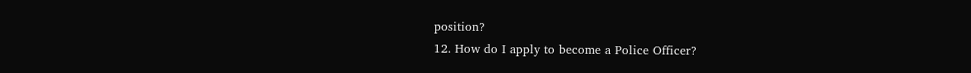position?
12. How do I apply to become a Police Officer?